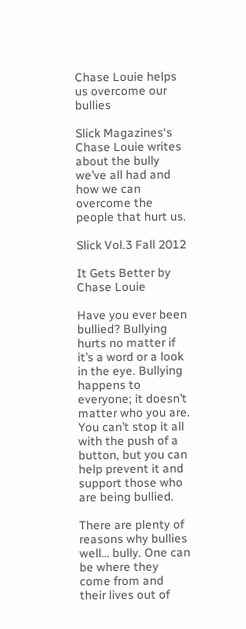Chase Louie helps us overcome our bullies

Slick Magazines‘s Chase Louie writes about the bully we’ve all had and how we can overcome the people that hurt us.

Slick Vol.3 Fall 2012

It Gets Better by Chase Louie

Have you ever been bullied? Bullying hurts no matter if it’s a word or a look in the eye. Bullying happens to everyone; it doesn’t matter who you are. You can’t stop it all with the push of a button, but you can help prevent it and support those who are being bullied.

There are plenty of reasons why bullies well… bully. One can be where they come from and their lives out of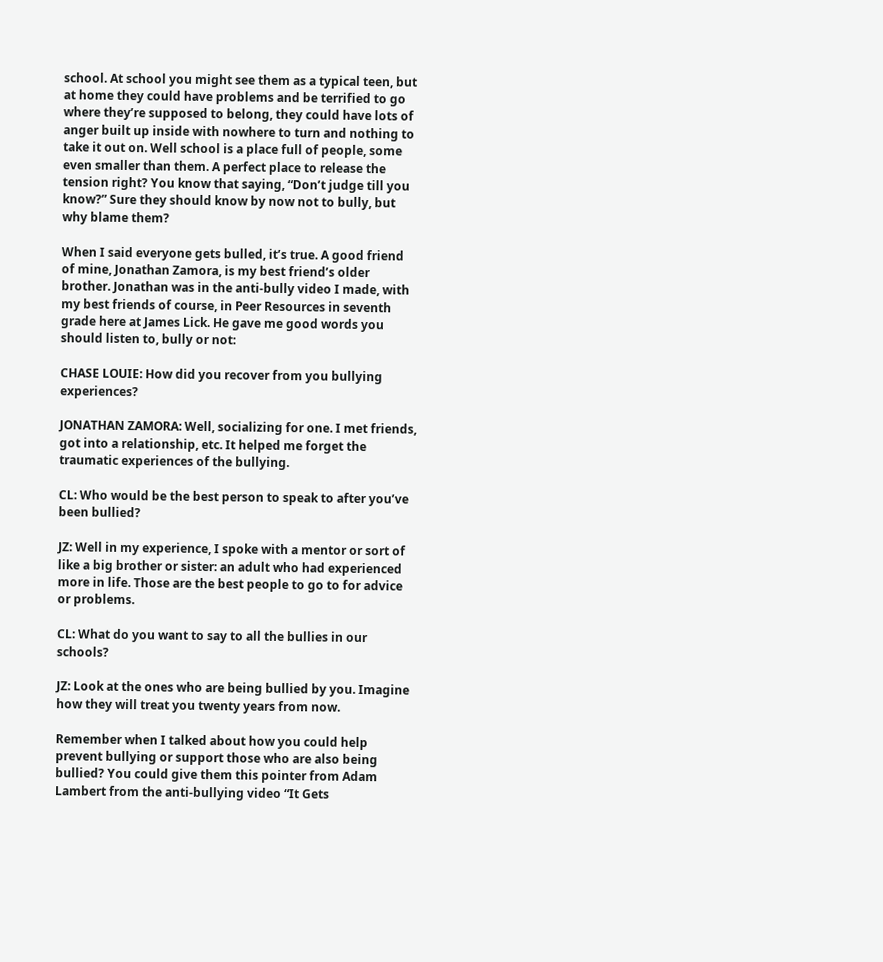school. At school you might see them as a typical teen, but at home they could have problems and be terrified to go where they’re supposed to belong, they could have lots of anger built up inside with nowhere to turn and nothing to take it out on. Well school is a place full of people, some even smaller than them. A perfect place to release the tension right? You know that saying, “Don’t judge till you know?” Sure they should know by now not to bully, but why blame them?

When I said everyone gets bulled, it’s true. A good friend of mine, Jonathan Zamora, is my best friend’s older brother. Jonathan was in the anti-bully video I made, with my best friends of course, in Peer Resources in seventh grade here at James Lick. He gave me good words you should listen to, bully or not:

CHASE LOUIE: How did you recover from you bullying experiences?

JONATHAN ZAMORA: Well, socializing for one. I met friends, got into a relationship, etc. It helped me forget the traumatic experiences of the bullying.

CL: Who would be the best person to speak to after you’ve been bullied?

JZ: Well in my experience, I spoke with a mentor or sort of like a big brother or sister: an adult who had experienced more in life. Those are the best people to go to for advice or problems.

CL: What do you want to say to all the bullies in our schools?

JZ: Look at the ones who are being bullied by you. Imagine how they will treat you twenty years from now.

Remember when I talked about how you could help prevent bullying or support those who are also being bullied? You could give them this pointer from Adam Lambert from the anti-bullying video “It Gets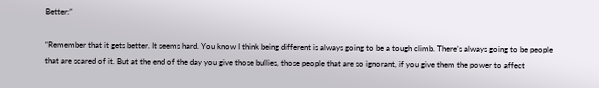Better:”

“Remember that it gets better. It seems hard. You know I think being different is always going to be a tough climb. There’s always going to be people that are scared of it. But at the end of the day you give those bullies, those people that are so ignorant, if you give them the power to affect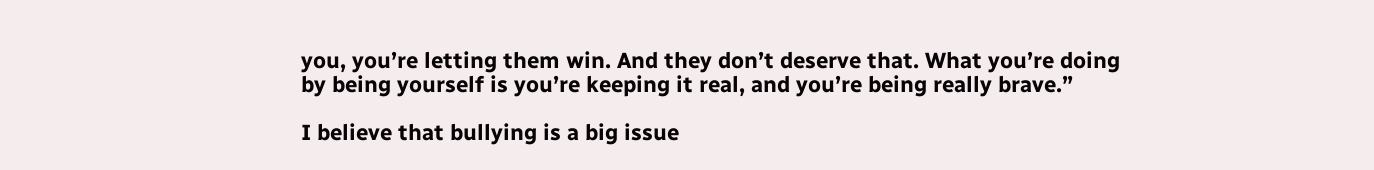you, you’re letting them win. And they don’t deserve that. What you’re doing by being yourself is you’re keeping it real, and you’re being really brave.”

I believe that bullying is a big issue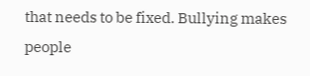that needs to be fixed. Bullying makes people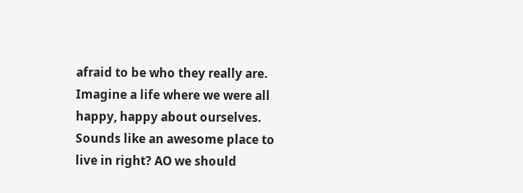afraid to be who they really are. Imagine a life where we were all happy, happy about ourselves. Sounds like an awesome place to live in right? AO we should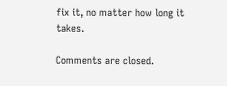fix it, no matter how long it takes.

Comments are closed.